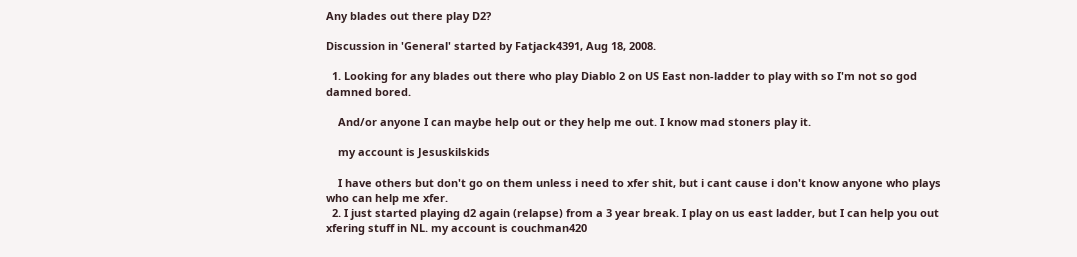Any blades out there play D2?

Discussion in 'General' started by Fatjack4391, Aug 18, 2008.

  1. Looking for any blades out there who play Diablo 2 on US East non-ladder to play with so I'm not so god damned bored.

    And/or anyone I can maybe help out or they help me out. I know mad stoners play it.

    my account is Jesuskilskids

    I have others but don't go on them unless i need to xfer shit, but i cant cause i don't know anyone who plays who can help me xfer.
  2. I just started playing d2 again (relapse) from a 3 year break. I play on us east ladder, but I can help you out xfering stuff in NL. my account is couchman420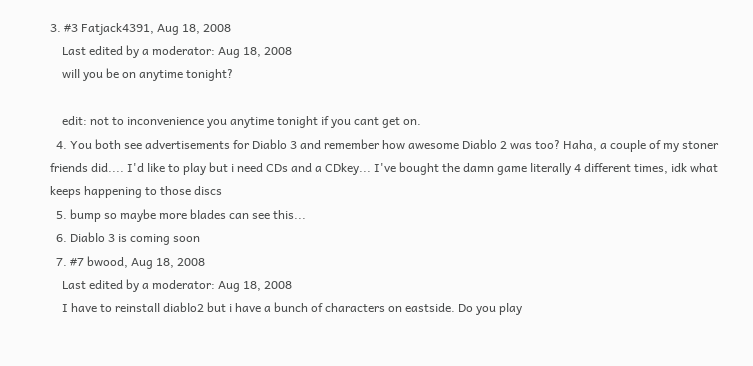3. #3 Fatjack4391, Aug 18, 2008
    Last edited by a moderator: Aug 18, 2008
    will you be on anytime tonight?

    edit: not to inconvenience you anytime tonight if you cant get on.
  4. You both see advertisements for Diablo 3 and remember how awesome Diablo 2 was too? Haha, a couple of my stoner friends did.... I'd like to play but i need CDs and a CDkey... I've bought the damn game literally 4 different times, idk what keeps happening to those discs
  5. bump so maybe more blades can see this...
  6. Diablo 3 is coming soon
  7. #7 bwood, Aug 18, 2008
    Last edited by a moderator: Aug 18, 2008
    I have to reinstall diablo2 but i have a bunch of characters on eastside. Do you play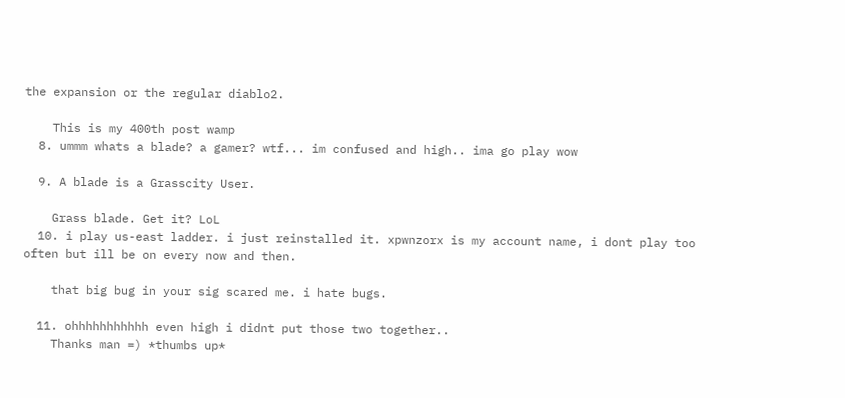the expansion or the regular diablo2.

    This is my 400th post wamp
  8. ummm whats a blade? a gamer? wtf... im confused and high.. ima go play wow

  9. A blade is a Grasscity User.

    Grass blade. Get it? LoL
  10. i play us-east ladder. i just reinstalled it. xpwnzorx is my account name, i dont play too often but ill be on every now and then.

    that big bug in your sig scared me. i hate bugs.

  11. ohhhhhhhhhhh even high i didnt put those two together..
    Thanks man =) *thumbs up*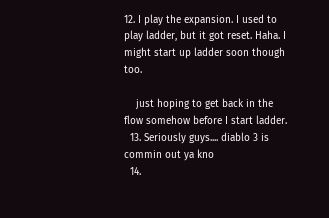12. I play the expansion. I used to play ladder, but it got reset. Haha. I might start up ladder soon though too.

    just hoping to get back in the flow somehow before I start ladder.
  13. Seriously guys.... diablo 3 is commin out ya kno
  14.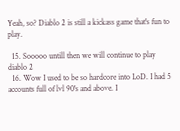Yeah, so? Diablo 2 is still a kickass game that's fun to play.

  15. Sooooo untill then we will continue to play diablo 2
  16. Wow I used to be so hardcore into LoD. I had 5 accounts full of lvl 90's and above. I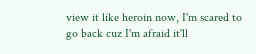view it like heroin now, I'm scared to go back cuz I'm afraid it'll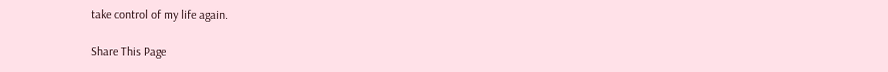take control of my life again.

Share This Page